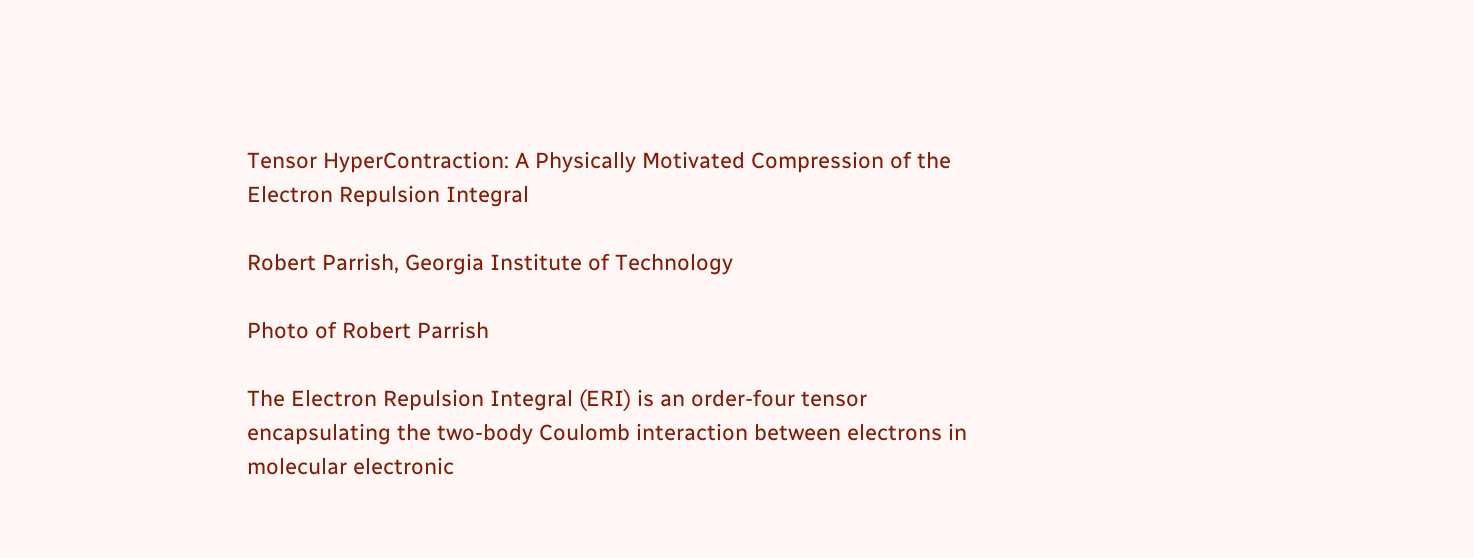Tensor HyperContraction: A Physically Motivated Compression of the Electron Repulsion Integral

Robert Parrish, Georgia Institute of Technology

Photo of Robert Parrish

The Electron Repulsion Integral (ERI) is an order-four tensor encapsulating the two-body Coulomb interaction between electrons in molecular electronic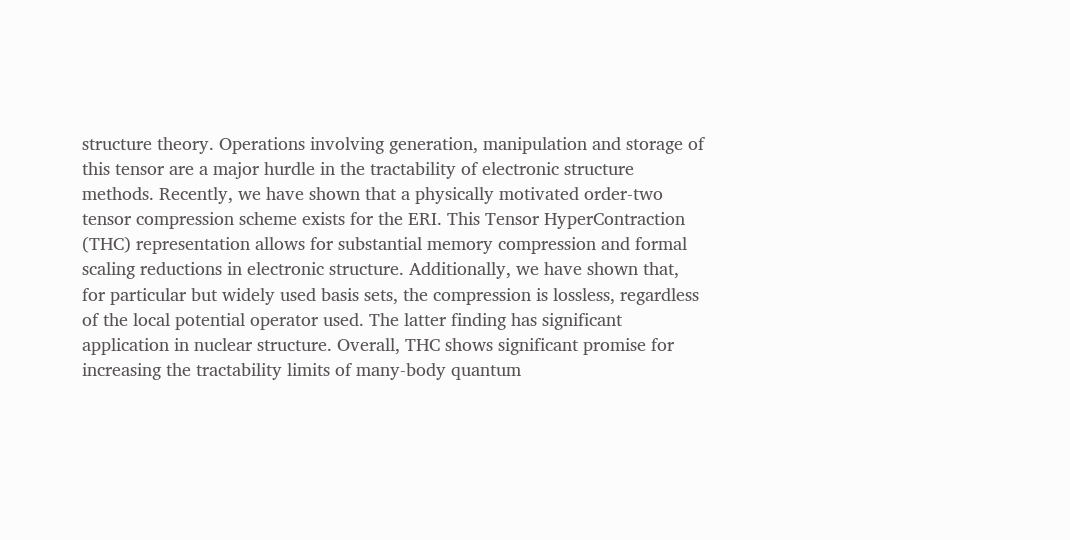structure theory. Operations involving generation, manipulation and storage of this tensor are a major hurdle in the tractability of electronic structure methods. Recently, we have shown that a physically motivated order-two tensor compression scheme exists for the ERI. This Tensor HyperContraction (THC) representation allows for substantial memory compression and formal scaling reductions in electronic structure. Additionally, we have shown that, for particular but widely used basis sets, the compression is lossless, regardless of the local potential operator used. The latter finding has significant application in nuclear structure. Overall, THC shows significant promise for increasing the tractability limits of many-body quantum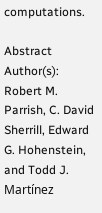computations.

Abstract Author(s): Robert M. Parrish, C. David Sherrill, Edward G. Hohenstein, and Todd J. Martínez